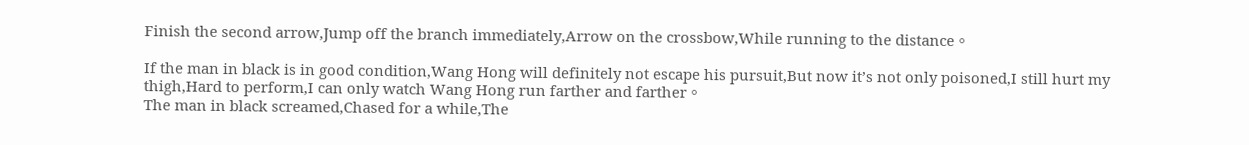Finish the second arrow,Jump off the branch immediately,Arrow on the crossbow,While running to the distance。

If the man in black is in good condition,Wang Hong will definitely not escape his pursuit,But now it’s not only poisoned,I still hurt my thigh,Hard to perform,I can only watch Wang Hong run farther and farther。
The man in black screamed,Chased for a while,The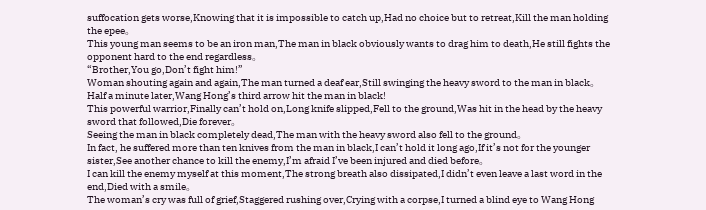suffocation gets worse,Knowing that it is impossible to catch up,Had no choice but to retreat,Kill the man holding the epee。
This young man seems to be an iron man,The man in black obviously wants to drag him to death,He still fights the opponent hard to the end regardless。
“Brother,You go,Don’t fight him!”
Woman shouting again and again,The man turned a deaf ear,Still swinging the heavy sword to the man in black。
Half a minute later,Wang Hong’s third arrow hit the man in black!
This powerful warrior,Finally can’t hold on,Long knife slipped,Fell to the ground,Was hit in the head by the heavy sword that followed,Die forever。
Seeing the man in black completely dead,The man with the heavy sword also fell to the ground。
In fact, he suffered more than ten knives from the man in black,I can’t hold it long ago,If it’s not for the younger sister,See another chance to kill the enemy,I’m afraid I’ve been injured and died before。
I can kill the enemy myself at this moment,The strong breath also dissipated,I didn’t even leave a last word in the end,Died with a smile。
The woman’s cry was full of grief,Staggered rushing over,Crying with a corpse,I turned a blind eye to Wang Hong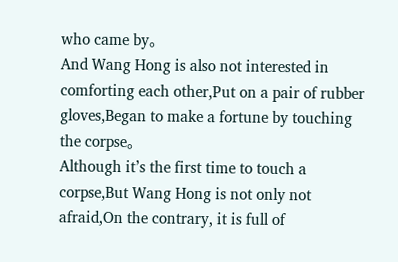who came by。
And Wang Hong is also not interested in comforting each other,Put on a pair of rubber gloves,Began to make a fortune by touching the corpse。
Although it’s the first time to touch a corpse,But Wang Hong is not only not afraid,On the contrary, it is full of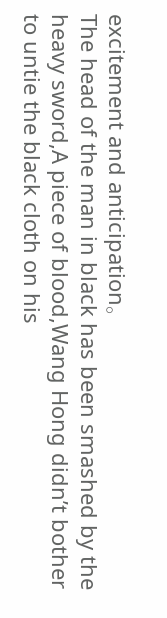excitement and anticipation。
The head of the man in black has been smashed by the heavy sword,A piece of blood,Wang Hong didn’t bother to untie the black cloth on his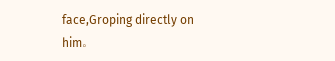face,Groping directly on him。